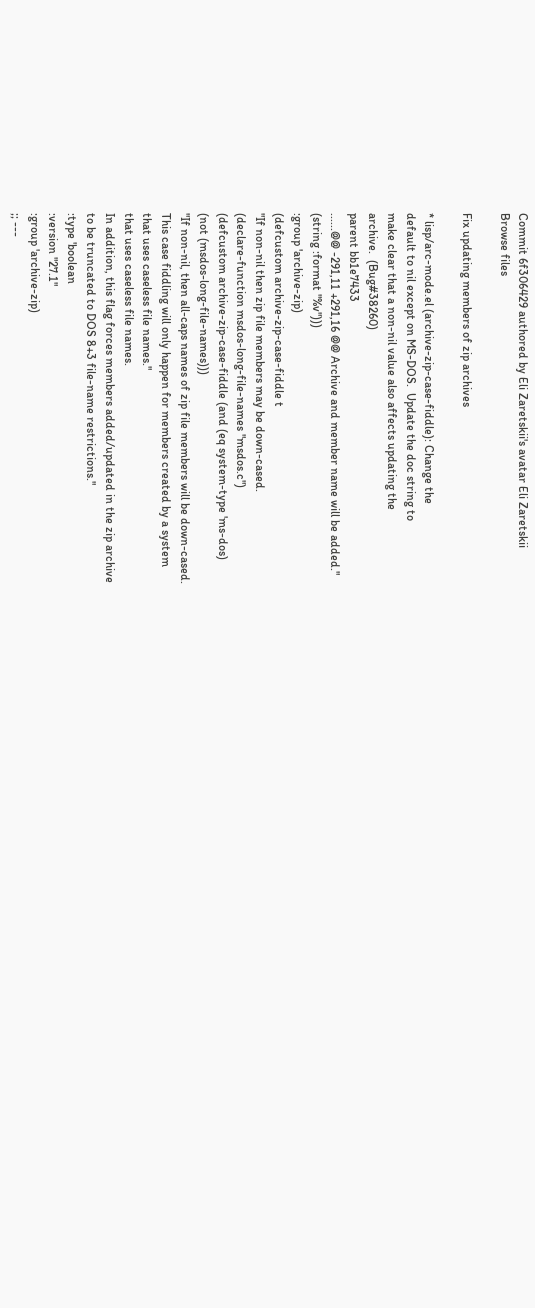Commit 6f306429 authored by Eli Zaretskii's avatar Eli Zaretskii
Browse files

Fix updating members of zip archives

* lisp/arc-mode.el (archive-zip-case-fiddle): Change the
default to nil except on MS-DOS.  Update the doc string to
make clear that a non-nil value also affects updating the
archive.  (Bug#38260)
parent bb1e7433
......@@ -291,11 +291,16 @@ Archive and member name will be added."
(string :format "%v")))
:group 'archive-zip)
(defcustom archive-zip-case-fiddle t
"If non-nil then zip file members may be down-cased.
(declare-function msdos-long-file-names "msdos.c")
(defcustom archive-zip-case-fiddle (and (eq system-type 'ms-dos)
(not (msdos-long-file-names)))
"If non-nil, then all-caps names of zip file members will be down-cased.
This case fiddling will only happen for members created by a system
that uses caseless file names."
that uses caseless file names.
In addition, this flag forces members added/updated in the zip archive
to be truncated to DOS 8+3 file-name restrictions."
:type 'boolean
:version "27.1"
:group 'archive-zip)
;; ---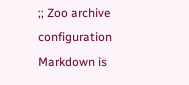;; Zoo archive configuration
Markdown is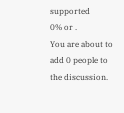supported
0% or .
You are about to add 0 people to the discussion.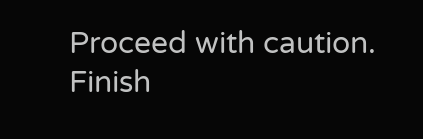Proceed with caution.
Finish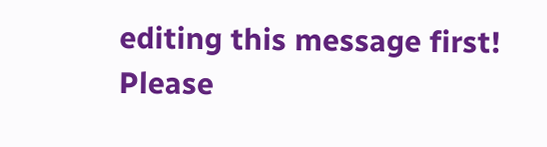editing this message first!
Please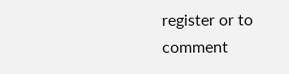register or to comment